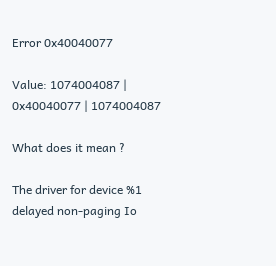Error 0x40040077

Value: 1074004087 | 0x40040077 | 1074004087

What does it mean ?

The driver for device %1 delayed non-paging Io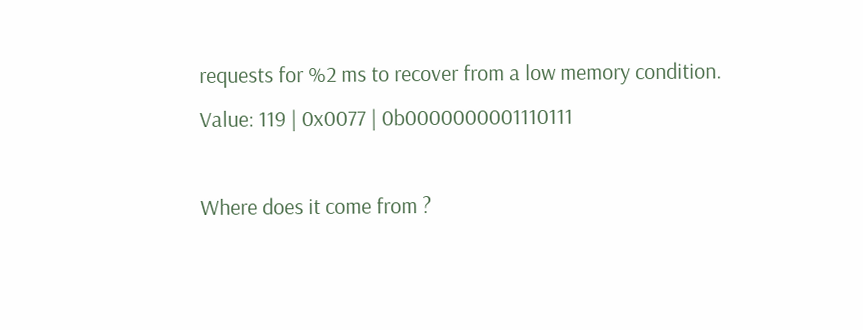requests for %2 ms to recover from a low memory condition.
Value: 119 | 0x0077 | 0b0000000001110111

Where does it come from ?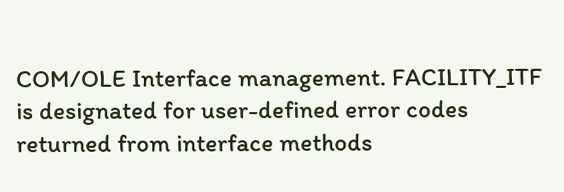COM/OLE Interface management. FACILITY_ITF is designated for user-defined error codes returned from interface methods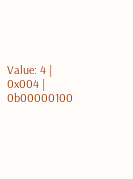Value: 4 | 0x004 | 0b00000100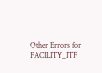Other Errors for FACILITY_ITF